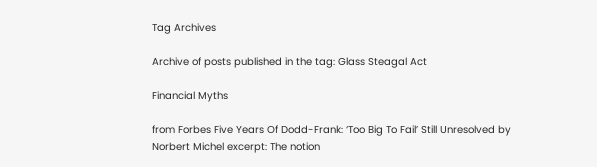Tag Archives

Archive of posts published in the tag: Glass Steagal Act

Financial Myths

from Forbes Five Years Of Dodd-Frank: ‘Too Big To Fail’ Still Unresolved by Norbert Michel excerpt: The notion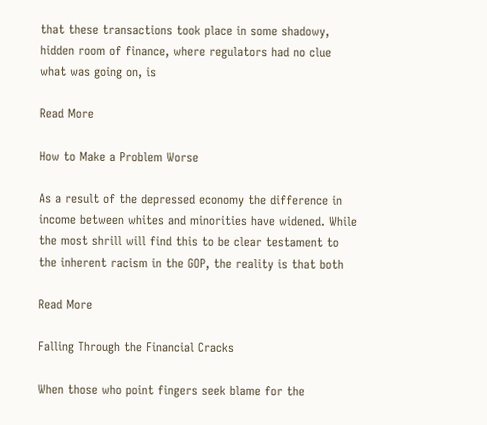that these transactions took place in some shadowy, hidden room of finance, where regulators had no clue what was going on, is

Read More

How to Make a Problem Worse

As a result of the depressed economy the difference in income between whites and minorities have widened. While the most shrill will find this to be clear testament to the inherent racism in the GOP, the reality is that both

Read More

Falling Through the Financial Cracks

When those who point fingers seek blame for the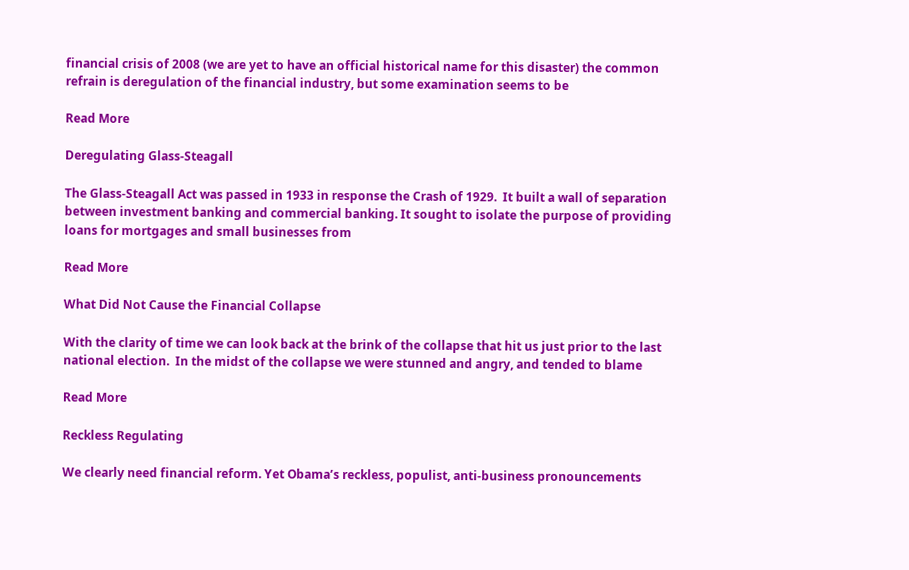financial crisis of 2008 (we are yet to have an official historical name for this disaster) the common refrain is deregulation of the financial industry, but some examination seems to be

Read More

Deregulating Glass-Steagall

The Glass-Steagall Act was passed in 1933 in response the Crash of 1929.  It built a wall of separation between investment banking and commercial banking. It sought to isolate the purpose of providing loans for mortgages and small businesses from

Read More

What Did Not Cause the Financial Collapse

With the clarity of time we can look back at the brink of the collapse that hit us just prior to the last national election.  In the midst of the collapse we were stunned and angry, and tended to blame

Read More

Reckless Regulating

We clearly need financial reform. Yet Obama’s reckless, populist, anti-business pronouncements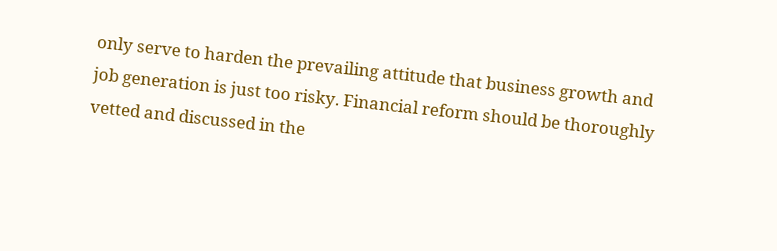only serve to harden the prevailing attitude that business growth and job generation is just too risky. Financial reform should be thoroughly vetted and discussed in the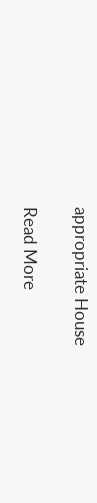appropriate House

Read More